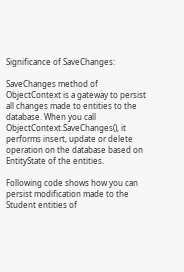Significance of SaveChanges:

SaveChanges method of ObjectContext is a gateway to persist all changes made to entities to the database. When you call ObjectContext.SaveChanges(), it performs insert, update or delete operation on the database based on EntityState of the entities.

Following code shows how you can persist modification made to the Student entities of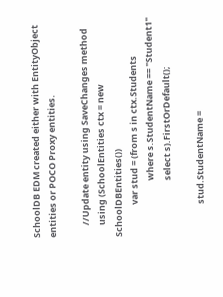SchoolDB EDM created either with EntityObject entities or POCO Proxy entities.

      //Update entity using SaveChanges method
      using (SchoolEntities ctx = new SchoolDBEntities())
                var stud = (from s in ctx.Students
                            where s.StudentName == "Student1"
                            select s).FirstOrDefault();

                stud.StudentName =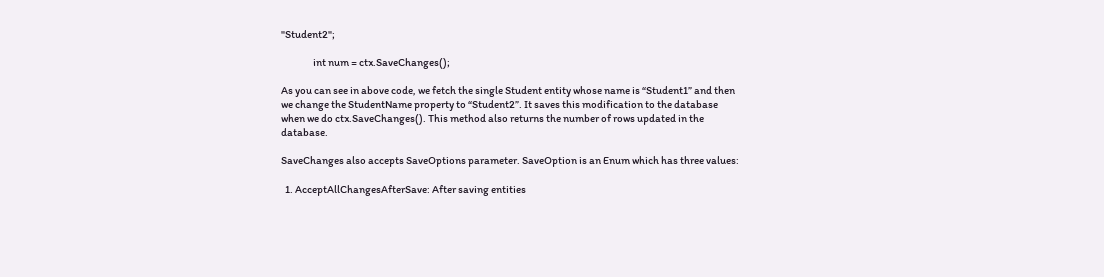"Student2";

                int num = ctx.SaveChanges();

As you can see in above code, we fetch the single Student entity whose name is “Student1” and then we change the StudentName property to “Student2”. It saves this modification to the database when we do ctx.SaveChanges(). This method also returns the number of rows updated in the database.

SaveChanges also accepts SaveOptions parameter. SaveOption is an Enum which has three values:

  1. AcceptAllChangesAfterSave: After saving entities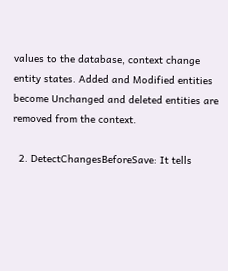values to the database, context change entity states. Added and Modified entities become Unchanged and deleted entities are removed from the context.

  2. DetectChangesBeforeSave: It tells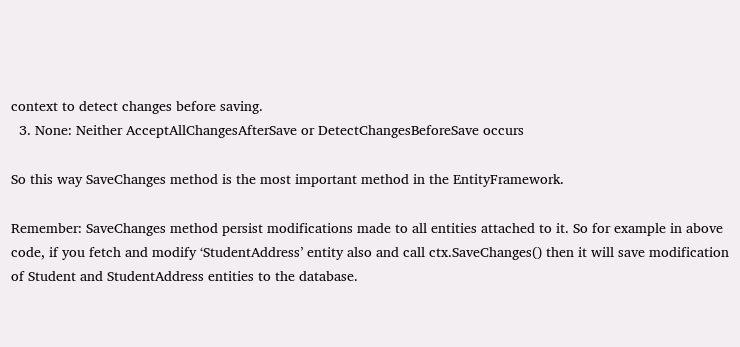context to detect changes before saving.
  3. None: Neither AcceptAllChangesAfterSave or DetectChangesBeforeSave occurs

So this way SaveChanges method is the most important method in the EntityFramework.

Remember: SaveChanges method persist modifications made to all entities attached to it. So for example in above code, if you fetch and modify ‘StudentAddress’ entity also and call ctx.SaveChanges() then it will save modification of Student and StudentAddress entities to the database.